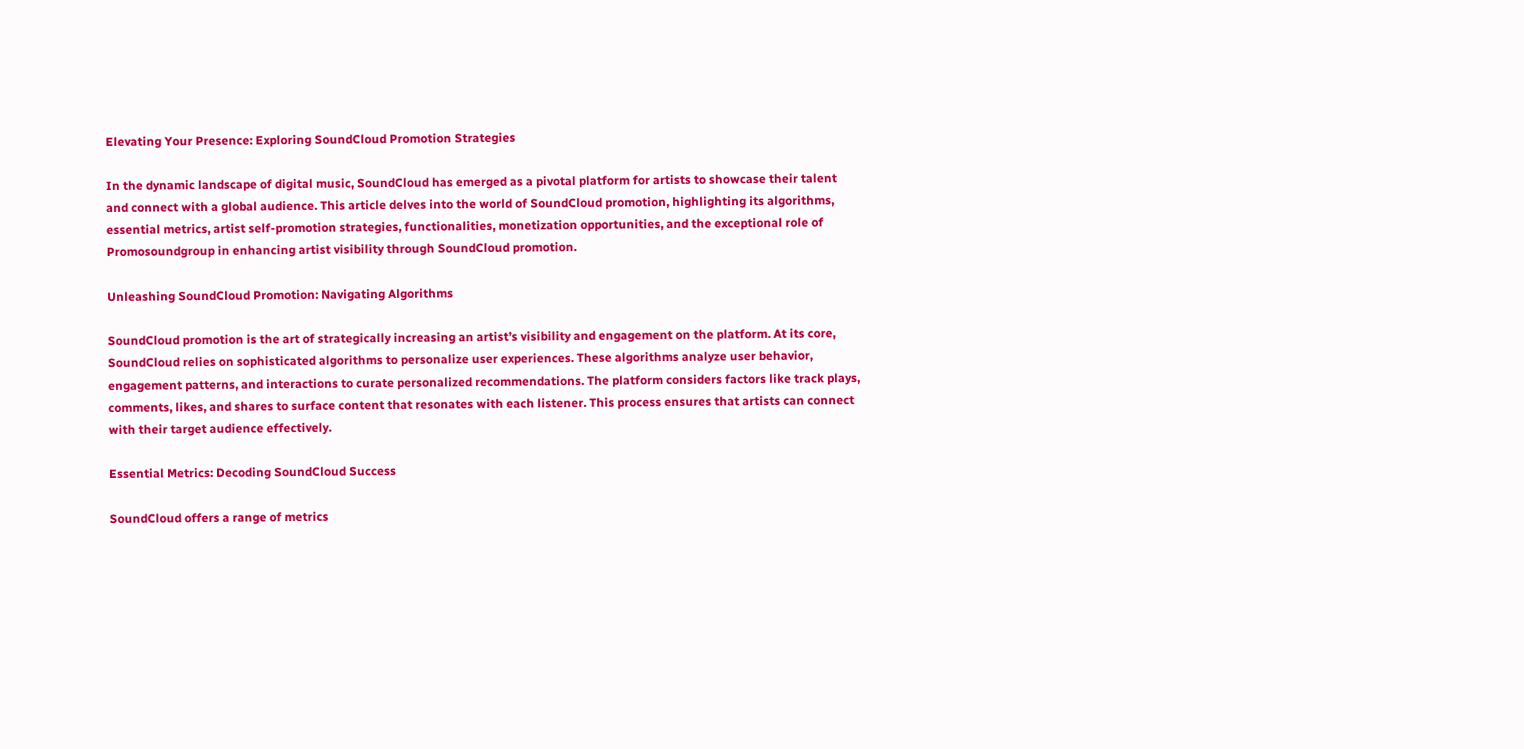Elevating Your Presence: Exploring SoundCloud Promotion Strategies

In the dynamic landscape of digital music, SoundCloud has emerged as a pivotal platform for artists to showcase their talent and connect with a global audience. This article delves into the world of SoundCloud promotion, highlighting its algorithms, essential metrics, artist self-promotion strategies, functionalities, monetization opportunities, and the exceptional role of Promosoundgroup in enhancing artist visibility through SoundCloud promotion.

Unleashing SoundCloud Promotion: Navigating Algorithms

SoundCloud promotion is the art of strategically increasing an artist’s visibility and engagement on the platform. At its core, SoundCloud relies on sophisticated algorithms to personalize user experiences. These algorithms analyze user behavior, engagement patterns, and interactions to curate personalized recommendations. The platform considers factors like track plays, comments, likes, and shares to surface content that resonates with each listener. This process ensures that artists can connect with their target audience effectively.

Essential Metrics: Decoding SoundCloud Success

SoundCloud offers a range of metrics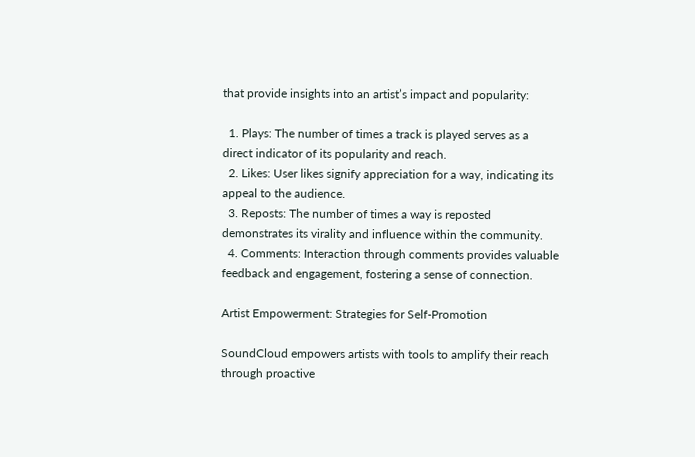that provide insights into an artist’s impact and popularity:

  1. Plays: The number of times a track is played serves as a direct indicator of its popularity and reach.
  2. Likes: User likes signify appreciation for a way, indicating its appeal to the audience.
  3. Reposts: The number of times a way is reposted demonstrates its virality and influence within the community.
  4. Comments: Interaction through comments provides valuable feedback and engagement, fostering a sense of connection.

Artist Empowerment: Strategies for Self-Promotion

SoundCloud empowers artists with tools to amplify their reach through proactive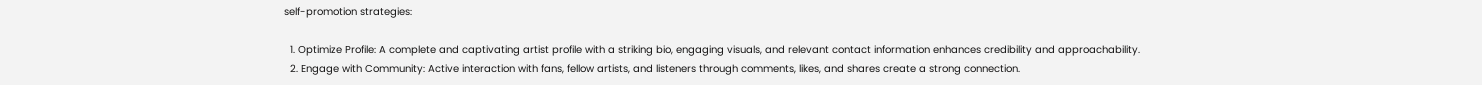self-promotion strategies:

  1. Optimize Profile: A complete and captivating artist profile with a striking bio, engaging visuals, and relevant contact information enhances credibility and approachability.
  2. Engage with Community: Active interaction with fans, fellow artists, and listeners through comments, likes, and shares create a strong connection.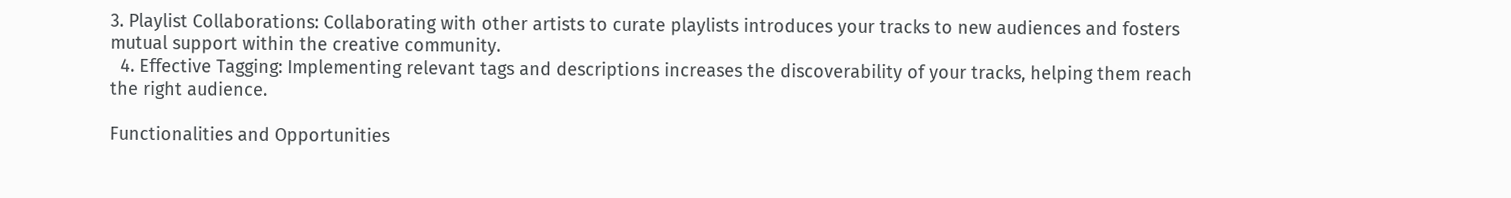3. Playlist Collaborations: Collaborating with other artists to curate playlists introduces your tracks to new audiences and fosters mutual support within the creative community.
  4. Effective Tagging: Implementing relevant tags and descriptions increases the discoverability of your tracks, helping them reach the right audience.

Functionalities and Opportunities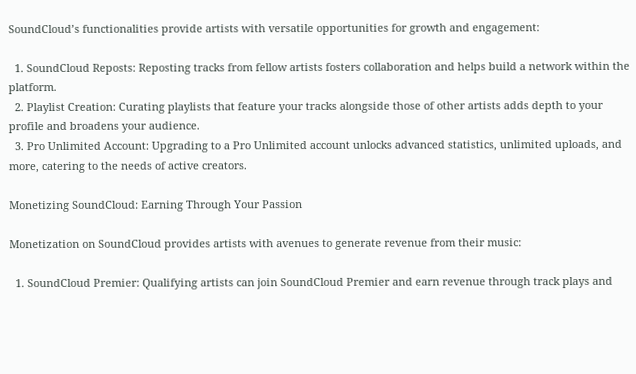SoundCloud’s functionalities provide artists with versatile opportunities for growth and engagement:

  1. SoundCloud Reposts: Reposting tracks from fellow artists fosters collaboration and helps build a network within the platform.
  2. Playlist Creation: Curating playlists that feature your tracks alongside those of other artists adds depth to your profile and broadens your audience.
  3. Pro Unlimited Account: Upgrading to a Pro Unlimited account unlocks advanced statistics, unlimited uploads, and more, catering to the needs of active creators.

Monetizing SoundCloud: Earning Through Your Passion

Monetization on SoundCloud provides artists with avenues to generate revenue from their music:

  1. SoundCloud Premier: Qualifying artists can join SoundCloud Premier and earn revenue through track plays and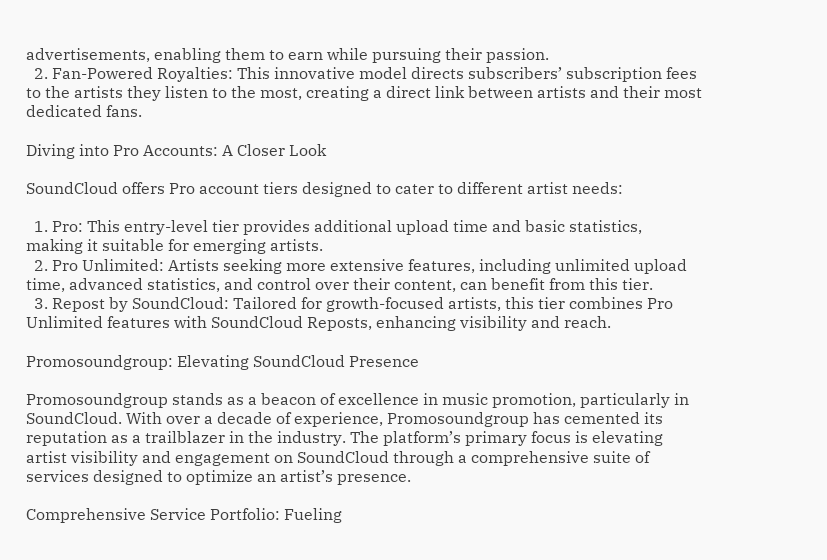advertisements, enabling them to earn while pursuing their passion.
  2. Fan-Powered Royalties: This innovative model directs subscribers’ subscription fees to the artists they listen to the most, creating a direct link between artists and their most dedicated fans.

Diving into Pro Accounts: A Closer Look

SoundCloud offers Pro account tiers designed to cater to different artist needs:

  1. Pro: This entry-level tier provides additional upload time and basic statistics, making it suitable for emerging artists.
  2. Pro Unlimited: Artists seeking more extensive features, including unlimited upload time, advanced statistics, and control over their content, can benefit from this tier.
  3. Repost by SoundCloud: Tailored for growth-focused artists, this tier combines Pro Unlimited features with SoundCloud Reposts, enhancing visibility and reach.

Promosoundgroup: Elevating SoundCloud Presence

Promosoundgroup stands as a beacon of excellence in music promotion, particularly in SoundCloud. With over a decade of experience, Promosoundgroup has cemented its reputation as a trailblazer in the industry. The platform’s primary focus is elevating artist visibility and engagement on SoundCloud through a comprehensive suite of services designed to optimize an artist’s presence.

Comprehensive Service Portfolio: Fueling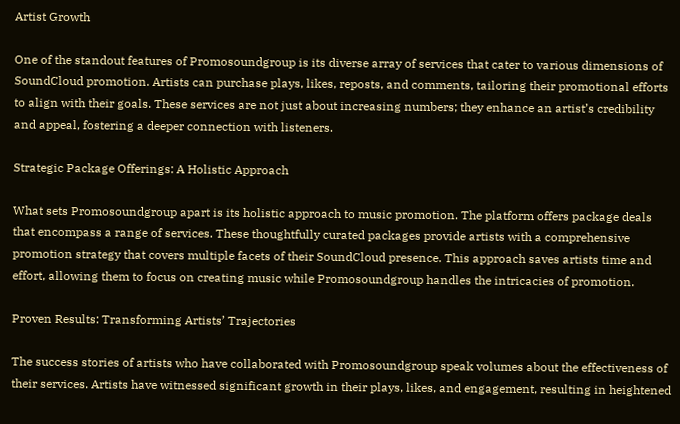Artist Growth

One of the standout features of Promosoundgroup is its diverse array of services that cater to various dimensions of SoundCloud promotion. Artists can purchase plays, likes, reposts, and comments, tailoring their promotional efforts to align with their goals. These services are not just about increasing numbers; they enhance an artist’s credibility and appeal, fostering a deeper connection with listeners.

Strategic Package Offerings: A Holistic Approach

What sets Promosoundgroup apart is its holistic approach to music promotion. The platform offers package deals that encompass a range of services. These thoughtfully curated packages provide artists with a comprehensive promotion strategy that covers multiple facets of their SoundCloud presence. This approach saves artists time and effort, allowing them to focus on creating music while Promosoundgroup handles the intricacies of promotion.

Proven Results: Transforming Artists’ Trajectories

The success stories of artists who have collaborated with Promosoundgroup speak volumes about the effectiveness of their services. Artists have witnessed significant growth in their plays, likes, and engagement, resulting in heightened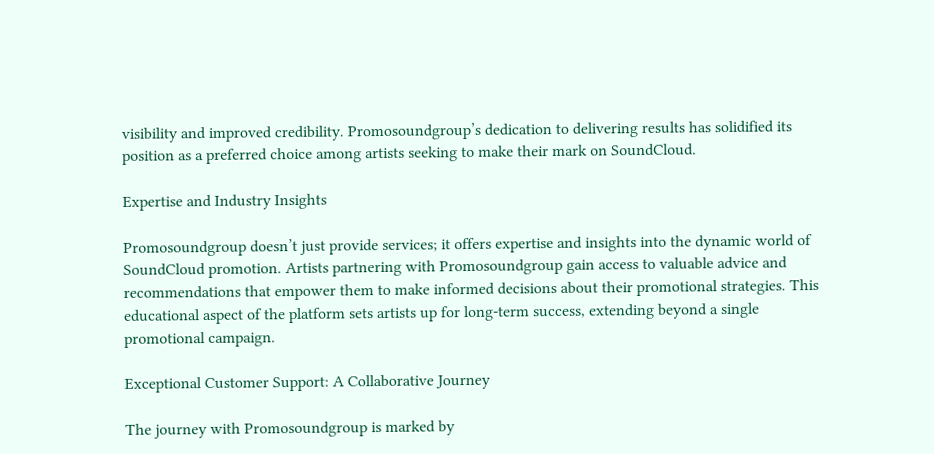visibility and improved credibility. Promosoundgroup’s dedication to delivering results has solidified its position as a preferred choice among artists seeking to make their mark on SoundCloud.

Expertise and Industry Insights

Promosoundgroup doesn’t just provide services; it offers expertise and insights into the dynamic world of SoundCloud promotion. Artists partnering with Promosoundgroup gain access to valuable advice and recommendations that empower them to make informed decisions about their promotional strategies. This educational aspect of the platform sets artists up for long-term success, extending beyond a single promotional campaign.

Exceptional Customer Support: A Collaborative Journey

The journey with Promosoundgroup is marked by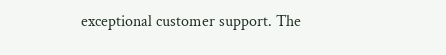exceptional customer support. The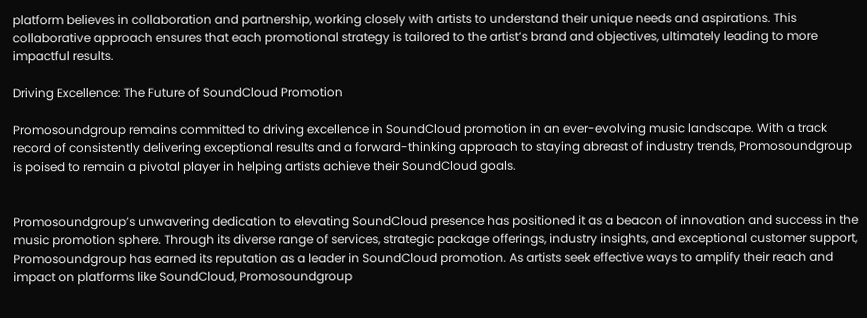platform believes in collaboration and partnership, working closely with artists to understand their unique needs and aspirations. This collaborative approach ensures that each promotional strategy is tailored to the artist’s brand and objectives, ultimately leading to more impactful results.

Driving Excellence: The Future of SoundCloud Promotion

Promosoundgroup remains committed to driving excellence in SoundCloud promotion in an ever-evolving music landscape. With a track record of consistently delivering exceptional results and a forward-thinking approach to staying abreast of industry trends, Promosoundgroup is poised to remain a pivotal player in helping artists achieve their SoundCloud goals.


Promosoundgroup’s unwavering dedication to elevating SoundCloud presence has positioned it as a beacon of innovation and success in the music promotion sphere. Through its diverse range of services, strategic package offerings, industry insights, and exceptional customer support, Promosoundgroup has earned its reputation as a leader in SoundCloud promotion. As artists seek effective ways to amplify their reach and impact on platforms like SoundCloud, Promosoundgroup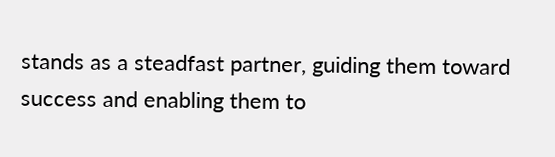stands as a steadfast partner, guiding them toward success and enabling them to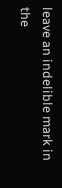leave an indelible mark in the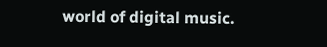world of digital music.